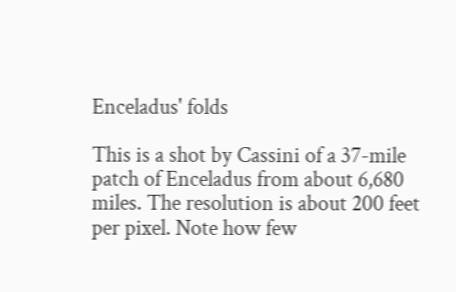Enceladus' folds

This is a shot by Cassini of a 37-mile patch of Enceladus from about 6,680 miles. The resolution is about 200 feet per pixel. Note how few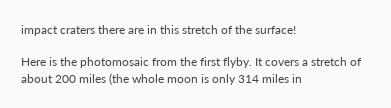impact craters there are in this stretch of the surface!

Here is the photomosaic from the first flyby. It covers a stretch of about 200 miles (the whole moon is only 314 miles in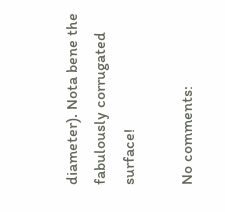diameter). Nota bene the fabulously corrugated surface!

No comments: